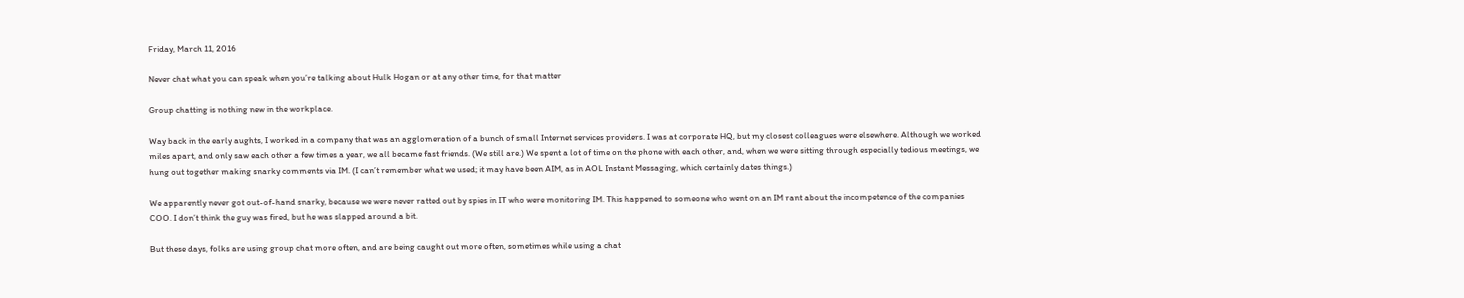Friday, March 11, 2016

Never chat what you can speak when you’re talking about Hulk Hogan or at any other time, for that matter

Group chatting is nothing new in the workplace.

Way back in the early aughts, I worked in a company that was an agglomeration of a bunch of small Internet services providers. I was at corporate HQ, but my closest colleagues were elsewhere. Although we worked miles apart, and only saw each other a few times a year, we all became fast friends. (We still are.) We spent a lot of time on the phone with each other, and, when we were sitting through especially tedious meetings, we hung out together making snarky comments via IM. (I can’t remember what we used; it may have been AIM, as in AOL Instant Messaging, which certainly dates things.)

We apparently never got out-of-hand snarky, because we were never ratted out by spies in IT who were monitoring IM. This happened to someone who went on an IM rant about the incompetence of the companies COO. I don’t think the guy was fired, but he was slapped around a bit.

But these days, folks are using group chat more often, and are being caught out more often, sometimes while using a chat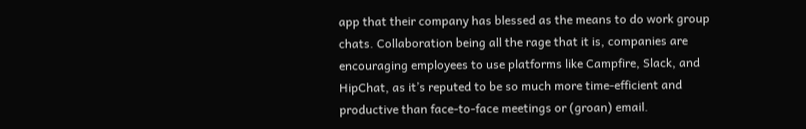app that their company has blessed as the means to do work group chats. Collaboration being all the rage that it is, companies are encouraging employees to use platforms like Campfire, Slack, and HipChat, as it’s reputed to be so much more time-efficient and productive than face-to-face meetings or (groan) email.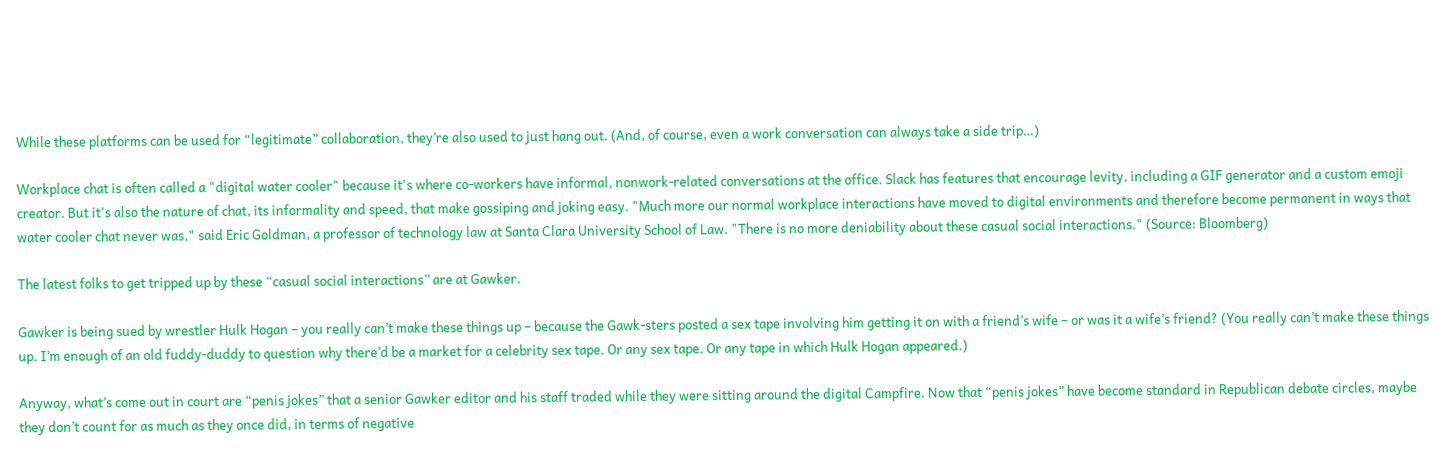While these platforms can be used for “legitimate” collaboration, they’re also used to just hang out. (And, of course, even a work conversation can always take a side trip…)

Workplace chat is often called a "digital water cooler" because it's where co-workers have informal, nonwork-related conversations at the office. Slack has features that encourage levity, including a GIF generator and a custom emoji creator. But it's also the nature of chat, its informality and speed, that make gossiping and joking easy. "Much more our normal workplace interactions have moved to digital environments and therefore become permanent in ways that water cooler chat never was," said Eric Goldman, a professor of technology law at Santa Clara University School of Law. "There is no more deniability about these casual social interactions." (Source: Bloomberg)

The latest folks to get tripped up by these “casual social interactions” are at Gawker.

Gawker is being sued by wrestler Hulk Hogan – you really can’t make these things up – because the Gawk-sters posted a sex tape involving him getting it on with a friend’s wife – or was it a wife’s friend? (You really can’t make these things up. I’m enough of an old fuddy-duddy to question why there’d be a market for a celebrity sex tape. Or any sex tape. Or any tape in which Hulk Hogan appeared.)

Anyway, what’s come out in court are “penis jokes” that a senior Gawker editor and his staff traded while they were sitting around the digital Campfire. Now that “penis jokes” have become standard in Republican debate circles, maybe they don’t count for as much as they once did, in terms of negative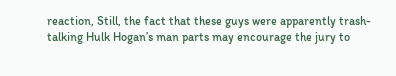reaction, Still, the fact that these guys were apparently trash-talking Hulk Hogan’s man parts may encourage the jury to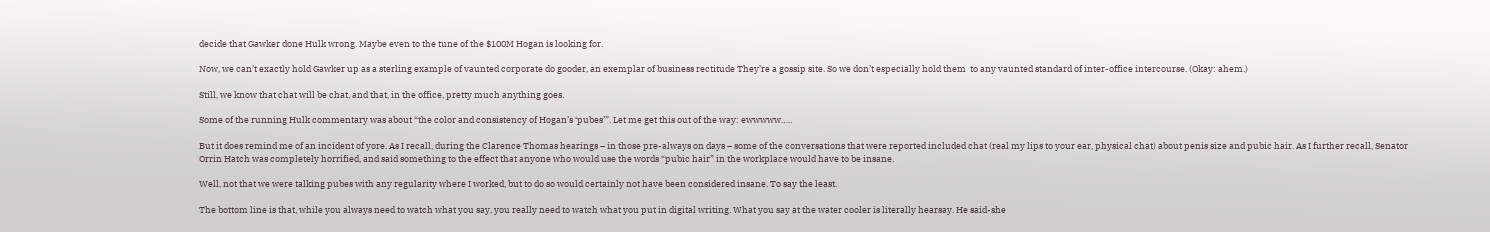decide that Gawker done Hulk wrong. Maybe even to the tune of the $100M Hogan is looking for.

Now, we can’t exactly hold Gawker up as a sterling example of vaunted corporate do gooder, an exemplar of business rectitude They’re a gossip site. So we don’t especially hold them  to any vaunted standard of inter-office intercourse. (Okay: ahem.)

Still, we know that chat will be chat, and that, in the office, pretty much anything goes.

Some of the running Hulk commentary was about “the color and consistency of Hogan’s ‘pubes’”. Let me get this out of the way: ewwwww…..

But it does remind me of an incident of yore. As I recall, during the Clarence Thomas hearings – in those pre-always on days – some of the conversations that were reported included chat (real my lips to your ear, physical chat) about penis size and pubic hair. As I further recall, Senator Orrin Hatch was completely horrified, and said something to the effect that anyone who would use the words “pubic hair” in the workplace would have to be insane.

Well, not that we were talking pubes with any regularity where I worked, but to do so would certainly not have been considered insane. To say the least.

The bottom line is that, while you always need to watch what you say, you really need to watch what you put in digital writing. What you say at the water cooler is literally hearsay. He said-she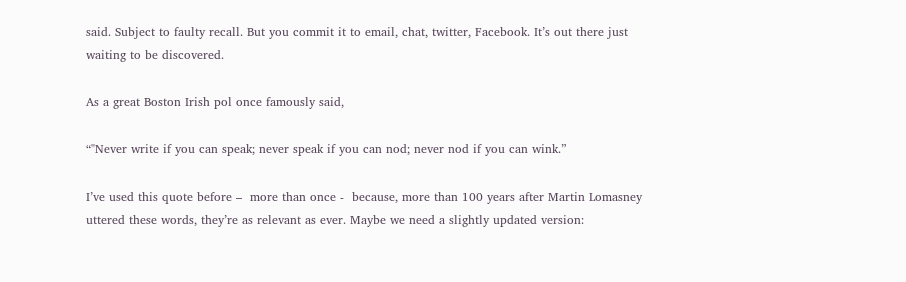said. Subject to faulty recall. But you commit it to email, chat, twitter, Facebook. It’s out there just waiting to be discovered.

As a great Boston Irish pol once famously said,

“"Never write if you can speak; never speak if you can nod; never nod if you can wink.”

I’ve used this quote before –  more than once -  because, more than 100 years after Martin Lomasney uttered these words, they’re as relevant as ever. Maybe we need a slightly updated version: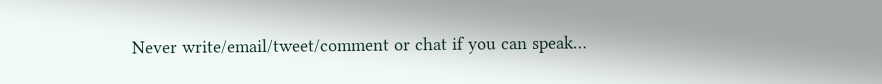Never write/email/tweet/comment or chat if you can speak…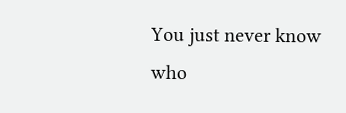You just never know who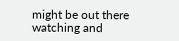might be out there watching and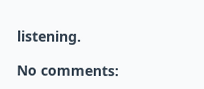listening.

No comments: